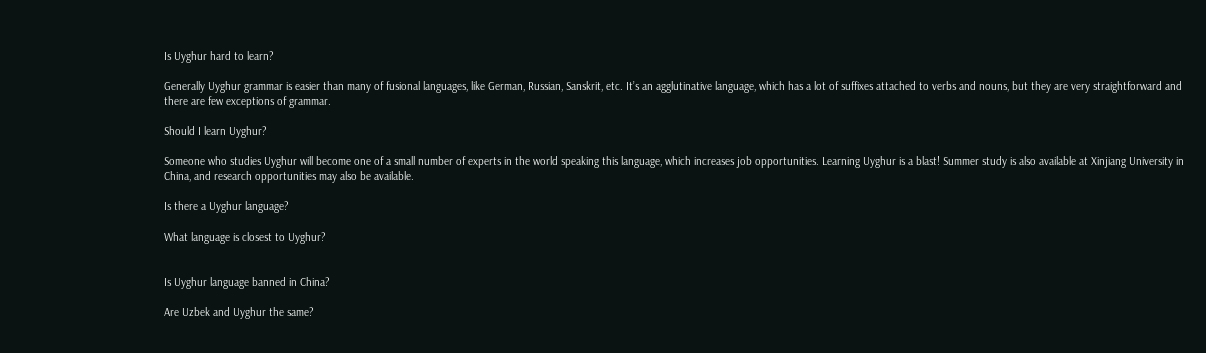Is Uyghur hard to learn?

Generally Uyghur grammar is easier than many of fusional languages, like German, Russian, Sanskrit, etc. It’s an agglutinative language, which has a lot of suffixes attached to verbs and nouns, but they are very straightforward and there are few exceptions of grammar.

Should I learn Uyghur?

Someone who studies Uyghur will become one of a small number of experts in the world speaking this language, which increases job opportunities. Learning Uyghur is a blast! Summer study is also available at Xinjiang University in China, and research opportunities may also be available.

Is there a Uyghur language?

What language is closest to Uyghur?


Is Uyghur language banned in China?

Are Uzbek and Uyghur the same?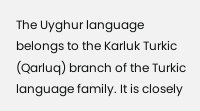The Uyghur language belongs to the Karluk Turkic (Qarluq) branch of the Turkic language family. It is closely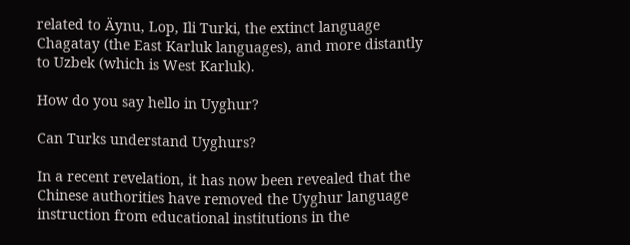related to Äynu, Lop, Ili Turki, the extinct language Chagatay (the East Karluk languages), and more distantly to Uzbek (which is West Karluk).

How do you say hello in Uyghur?

Can Turks understand Uyghurs?

In a recent revelation, it has now been revealed that the Chinese authorities have removed the Uyghur language instruction from educational institutions in the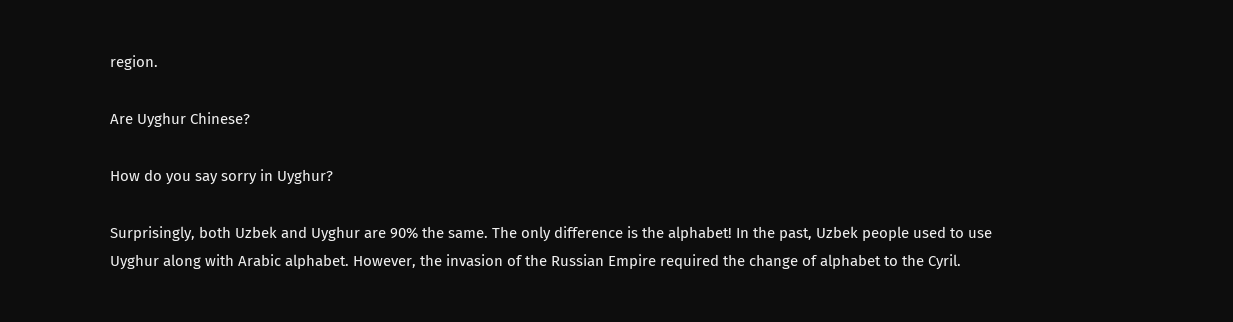region.

Are Uyghur Chinese?

How do you say sorry in Uyghur?

Surprisingly, both Uzbek and Uyghur are 90% the same. The only difference is the alphabet! In the past, Uzbek people used to use Uyghur along with Arabic alphabet. However, the invasion of the Russian Empire required the change of alphabet to the Cyril.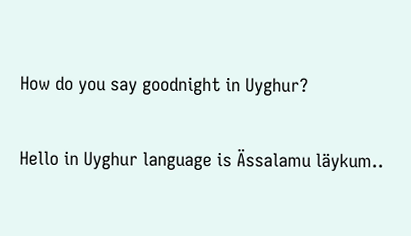How do you say goodnight in Uyghur?

Hello in Uyghur language is Ässalamu läykum..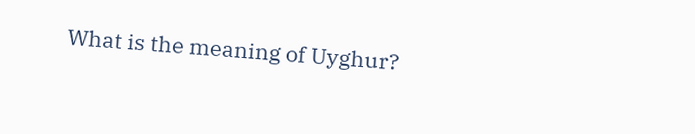What is the meaning of Uyghur?